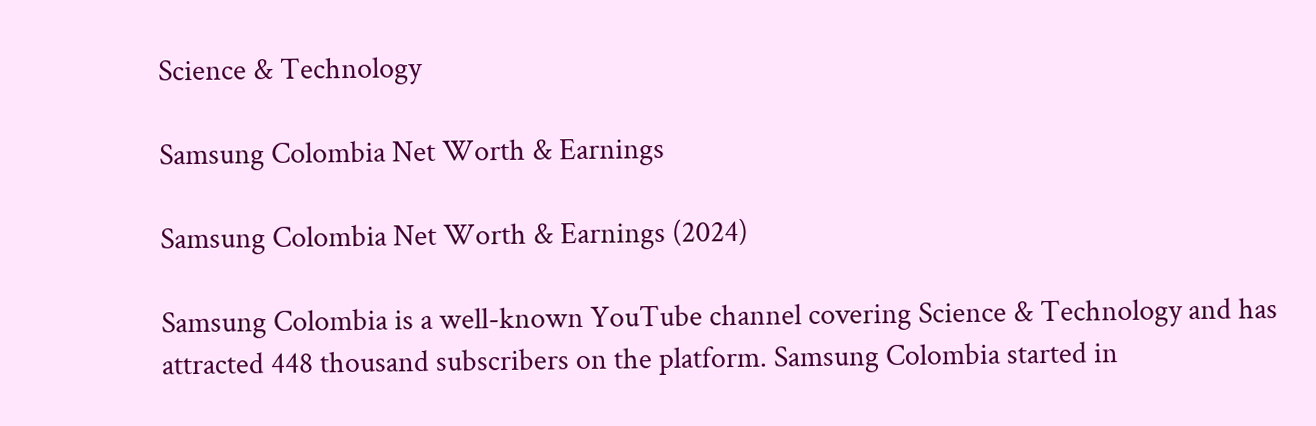Science & Technology

Samsung Colombia Net Worth & Earnings

Samsung Colombia Net Worth & Earnings (2024)

Samsung Colombia is a well-known YouTube channel covering Science & Technology and has attracted 448 thousand subscribers on the platform. Samsung Colombia started in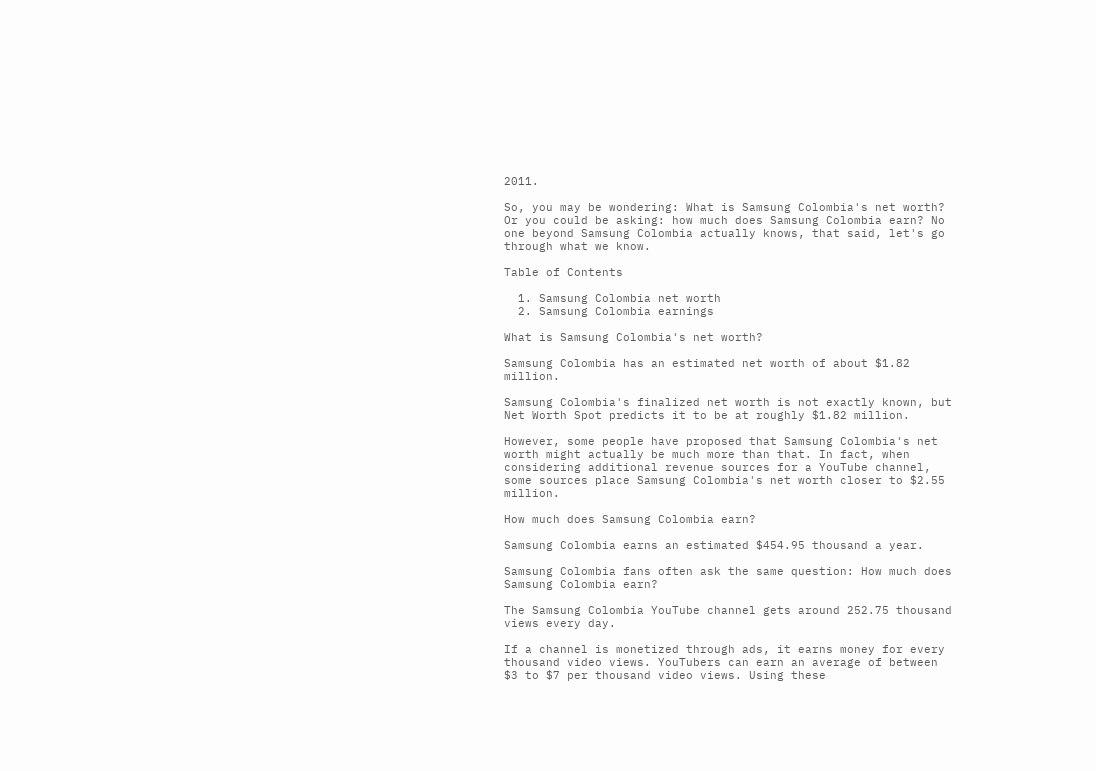2011.

So, you may be wondering: What is Samsung Colombia's net worth? Or you could be asking: how much does Samsung Colombia earn? No one beyond Samsung Colombia actually knows, that said, let's go through what we know.

Table of Contents

  1. Samsung Colombia net worth
  2. Samsung Colombia earnings

What is Samsung Colombia's net worth?

Samsung Colombia has an estimated net worth of about $1.82 million.

Samsung Colombia's finalized net worth is not exactly known, but Net Worth Spot predicts it to be at roughly $1.82 million.

However, some people have proposed that Samsung Colombia's net worth might actually be much more than that. In fact, when considering additional revenue sources for a YouTube channel, some sources place Samsung Colombia's net worth closer to $2.55 million.

How much does Samsung Colombia earn?

Samsung Colombia earns an estimated $454.95 thousand a year.

Samsung Colombia fans often ask the same question: How much does Samsung Colombia earn?

The Samsung Colombia YouTube channel gets around 252.75 thousand views every day.

If a channel is monetized through ads, it earns money for every thousand video views. YouTubers can earn an average of between $3 to $7 per thousand video views. Using these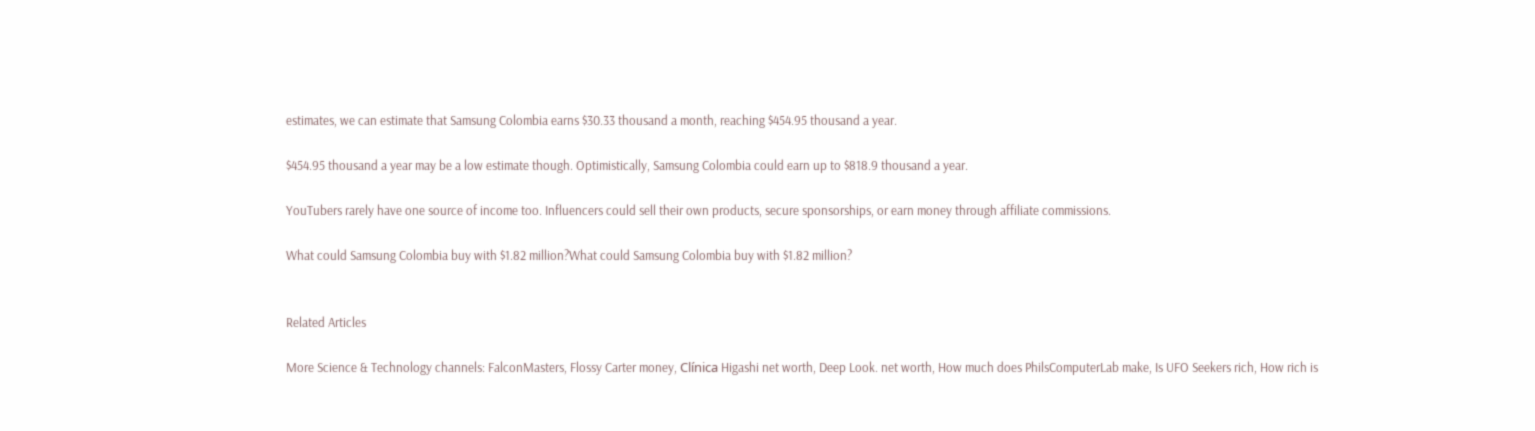estimates, we can estimate that Samsung Colombia earns $30.33 thousand a month, reaching $454.95 thousand a year.

$454.95 thousand a year may be a low estimate though. Optimistically, Samsung Colombia could earn up to $818.9 thousand a year.

YouTubers rarely have one source of income too. Influencers could sell their own products, secure sponsorships, or earn money through affiliate commissions.

What could Samsung Colombia buy with $1.82 million?What could Samsung Colombia buy with $1.82 million?


Related Articles

More Science & Technology channels: FalconMasters, Flossy Carter money, Clínica Higashi net worth, Deep Look. net worth, How much does PhilsComputerLab make, Is UFO Seekers rich, How rich is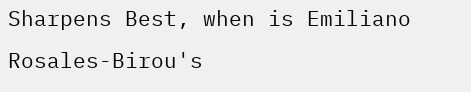Sharpens Best, when is Emiliano Rosales-Birou's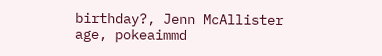birthday?, Jenn McAllister age, pokeaimmd